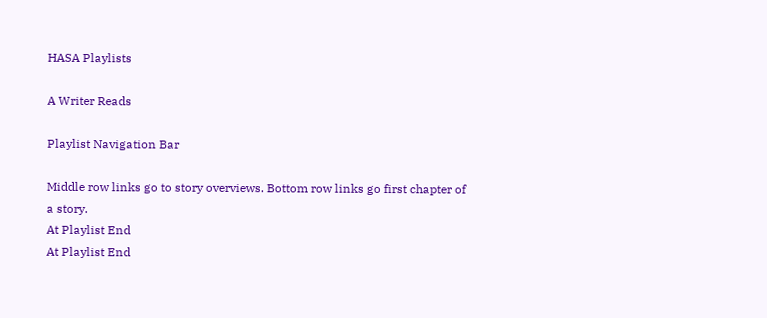HASA Playlists

A Writer Reads

Playlist Navigation Bar

Middle row links go to story overviews. Bottom row links go first chapter of a story.
At Playlist End
At Playlist End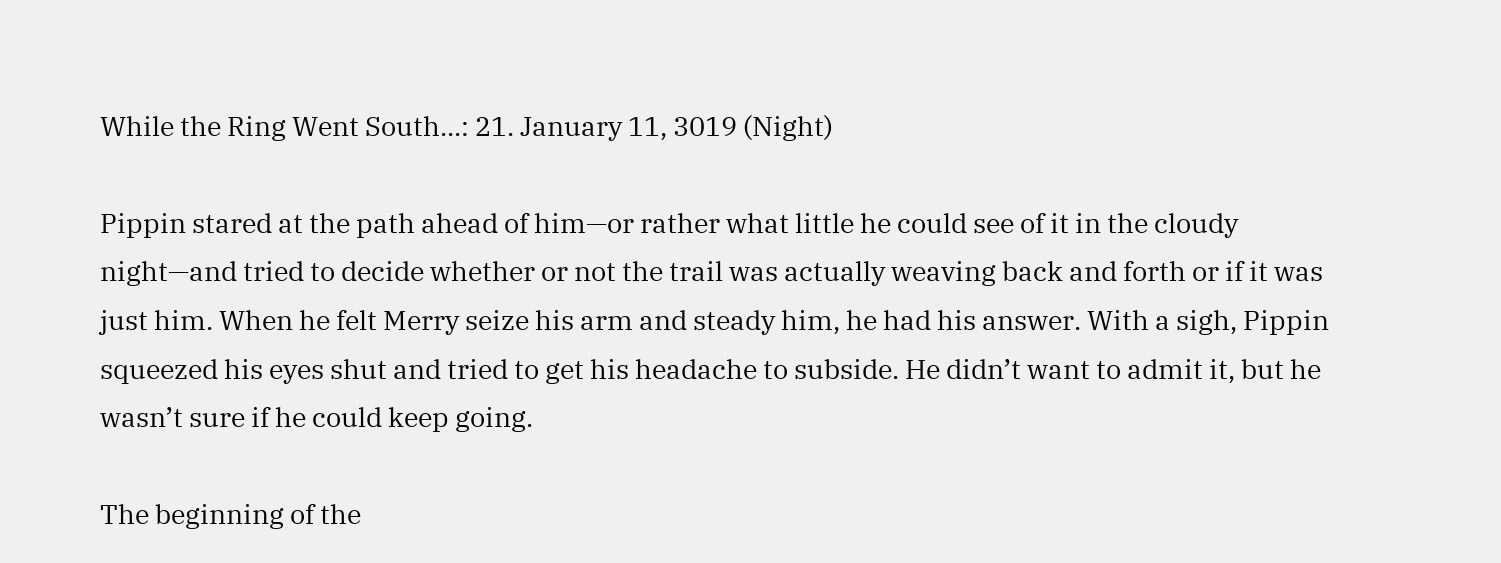While the Ring Went South...: 21. January 11, 3019 (Night)

Pippin stared at the path ahead of him—or rather what little he could see of it in the cloudy night—and tried to decide whether or not the trail was actually weaving back and forth or if it was just him. When he felt Merry seize his arm and steady him, he had his answer. With a sigh, Pippin squeezed his eyes shut and tried to get his headache to subside. He didn’t want to admit it, but he wasn’t sure if he could keep going.

The beginning of the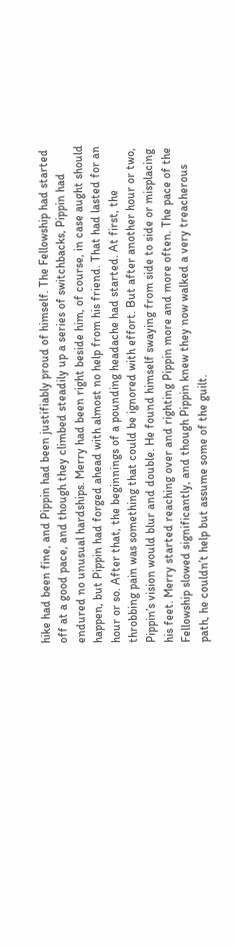hike had been fine, and Pippin had been justifiably proud of himself. The Fellowship had started off at a good pace, and though they climbed steadily up a series of switchbacks, Pippin had endured no unusual hardships. Merry had been right beside him, of course, in case aught should happen, but Pippin had forged ahead with almost no help from his friend. That had lasted for an hour or so. After that, the beginnings of a pounding headache had started. At first, the throbbing pain was something that could be ignored with effort. But after another hour or two, Pippin’s vision would blur and double. He found himself swaying from side to side or misplacing his feet. Merry started reaching over and righting Pippin more and more often. The pace of the Fellowship slowed significantly, and though Pippin knew they now walked a very treacherous path, he couldn’t help but assume some of the guilt.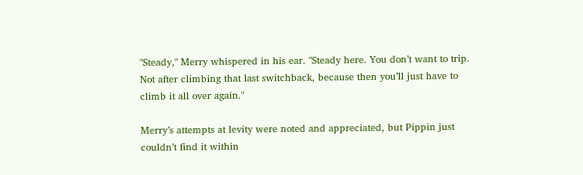"Steady," Merry whispered in his ear. "Steady here. You don’t want to trip. Not after climbing that last switchback, because then you’ll just have to climb it all over again."

Merry’s attempts at levity were noted and appreciated, but Pippin just couldn’t find it within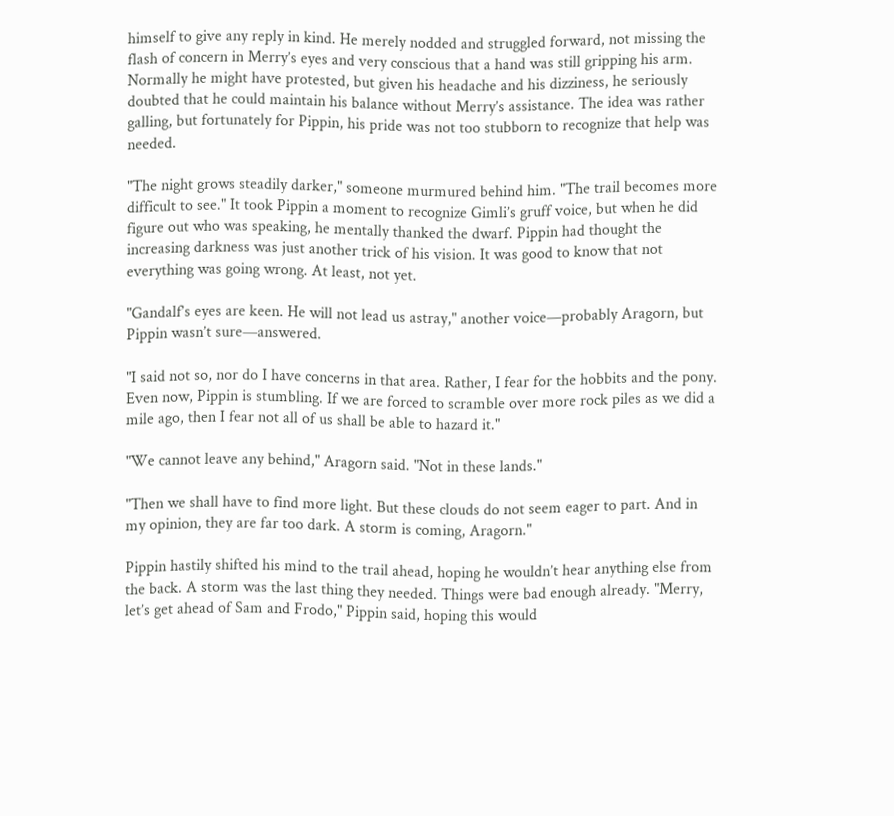himself to give any reply in kind. He merely nodded and struggled forward, not missing the flash of concern in Merry’s eyes and very conscious that a hand was still gripping his arm. Normally he might have protested, but given his headache and his dizziness, he seriously doubted that he could maintain his balance without Merry’s assistance. The idea was rather galling, but fortunately for Pippin, his pride was not too stubborn to recognize that help was needed.

"The night grows steadily darker," someone murmured behind him. "The trail becomes more difficult to see." It took Pippin a moment to recognize Gimli’s gruff voice, but when he did figure out who was speaking, he mentally thanked the dwarf. Pippin had thought the increasing darkness was just another trick of his vision. It was good to know that not everything was going wrong. At least, not yet.

"Gandalf’s eyes are keen. He will not lead us astray," another voice—probably Aragorn, but Pippin wasn’t sure—answered.

"I said not so, nor do I have concerns in that area. Rather, I fear for the hobbits and the pony. Even now, Pippin is stumbling. If we are forced to scramble over more rock piles as we did a mile ago, then I fear not all of us shall be able to hazard it."

"We cannot leave any behind," Aragorn said. "Not in these lands."

"Then we shall have to find more light. But these clouds do not seem eager to part. And in my opinion, they are far too dark. A storm is coming, Aragorn."

Pippin hastily shifted his mind to the trail ahead, hoping he wouldn’t hear anything else from the back. A storm was the last thing they needed. Things were bad enough already. "Merry, let’s get ahead of Sam and Frodo," Pippin said, hoping this would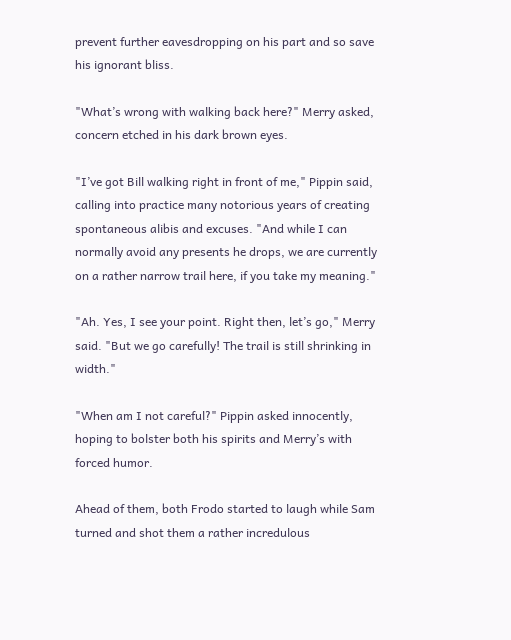prevent further eavesdropping on his part and so save his ignorant bliss.

"What’s wrong with walking back here?" Merry asked, concern etched in his dark brown eyes.

"I’ve got Bill walking right in front of me," Pippin said, calling into practice many notorious years of creating spontaneous alibis and excuses. "And while I can normally avoid any presents he drops, we are currently on a rather narrow trail here, if you take my meaning."

"Ah. Yes, I see your point. Right then, let’s go," Merry said. "But we go carefully! The trail is still shrinking in width."

"When am I not careful?" Pippin asked innocently, hoping to bolster both his spirits and Merry’s with forced humor.

Ahead of them, both Frodo started to laugh while Sam turned and shot them a rather incredulous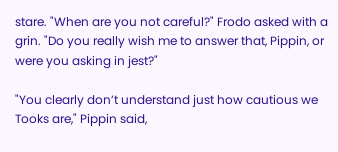stare. "When are you not careful?" Frodo asked with a grin. "Do you really wish me to answer that, Pippin, or were you asking in jest?"

"You clearly don’t understand just how cautious we Tooks are," Pippin said,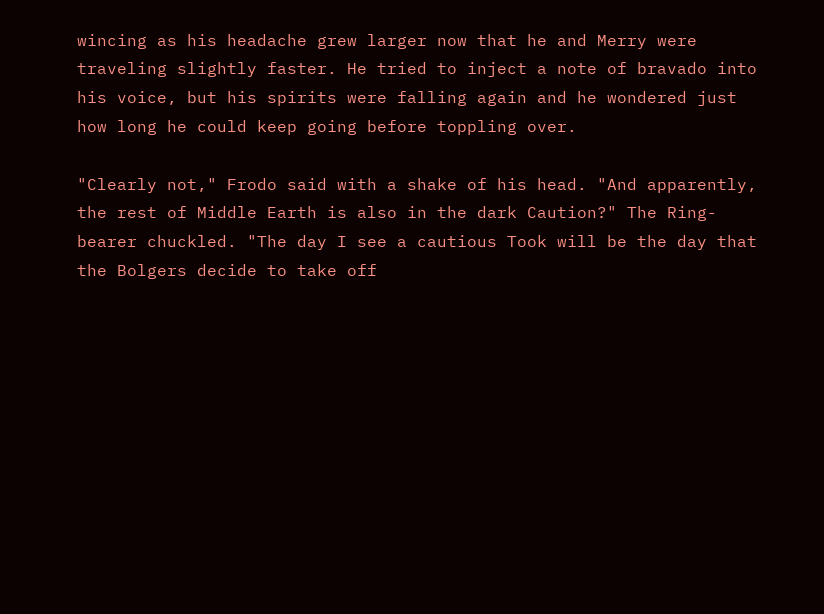wincing as his headache grew larger now that he and Merry were traveling slightly faster. He tried to inject a note of bravado into his voice, but his spirits were falling again and he wondered just how long he could keep going before toppling over.

"Clearly not," Frodo said with a shake of his head. "And apparently, the rest of Middle Earth is also in the dark Caution?" The Ring-bearer chuckled. "The day I see a cautious Took will be the day that the Bolgers decide to take off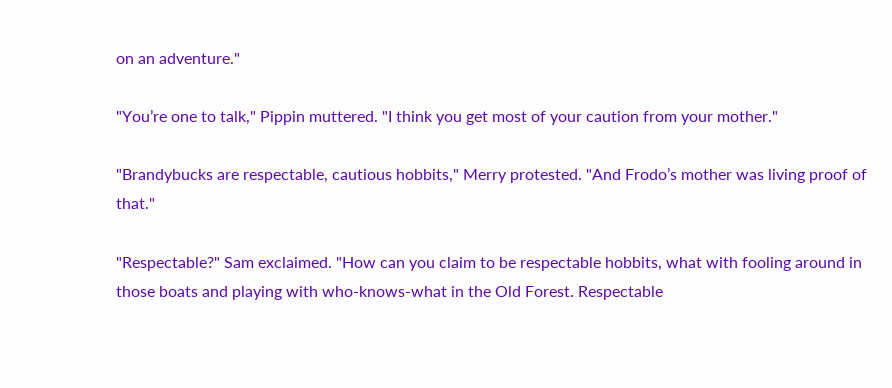on an adventure."

"You’re one to talk," Pippin muttered. "I think you get most of your caution from your mother."

"Brandybucks are respectable, cautious hobbits," Merry protested. "And Frodo’s mother was living proof of that."

"Respectable?" Sam exclaimed. "How can you claim to be respectable hobbits, what with fooling around in those boats and playing with who-knows-what in the Old Forest. Respectable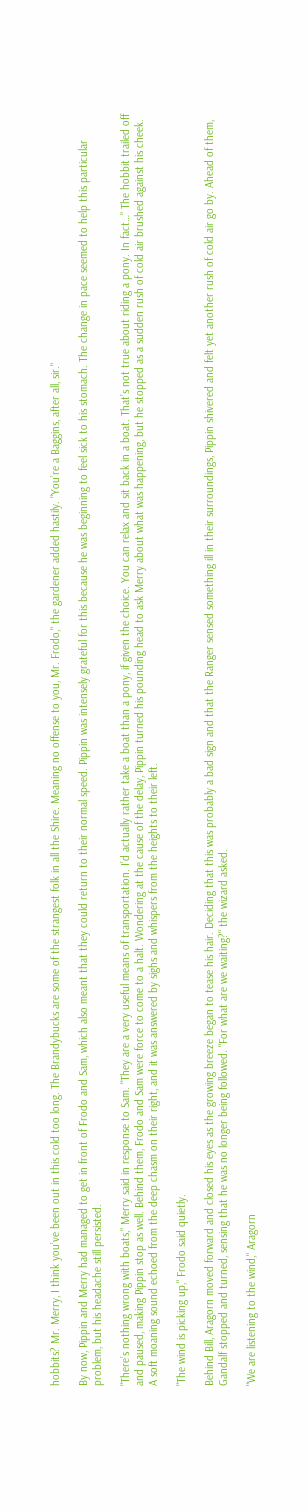hobbits? Mr. Merry, I think you’ve been out in this cold too long. The Brandybucks are some of the strangest folk in all the Shire. Meaning no offense to you, Mr. Frodo," the gardener added hastily. "You’re a Baggins, after all, sir."

By now, Pippin and Merry had managed to get in front of Frodo and Sam, which also meant that they could return to their normal speed. Pippin was intensely grateful for this because he was beginning to feel sick to his stomach. The change in pace seemed to help this particular problem, but his headache still persisted.

"There’s nothing wrong with boats," Merry said in response to Sam. "They are a very useful means of transportation. I’d actually rather take a boat than a pony, if given the choice. You can relax and sit back in a boat. That’s not true about riding a pony. In fact…" The hobbit trailed off and paused, making Pippin stop as well. Behind them, Frodo and Sam were force to come to a halt. Wondering at the cause of the delay, Pippin turned his pounding head to ask Merry about what was happening, but he stopped as a sudden rush of cold air brushed against his cheek. A soft moaning sound echoed from the deep chasm on their right, and it was answered by sighs and whispers from the heights to their left.

"The wind is picking up," Frodo said quietly.

Behind Bill, Aragorn moved forward and closed his eyes as the growing breeze began to tease his hair. Deciding that this was probably a bad sign and that the Ranger sensed something ill in their surroundings, Pippin shivered and felt yet another rush of cold air go by. Ahead of them, Gandalf stopped and turned, sensing that he was no longer being followed. "For what are we waiting?" the wizard asked.

"We are listening to the wind," Aragorn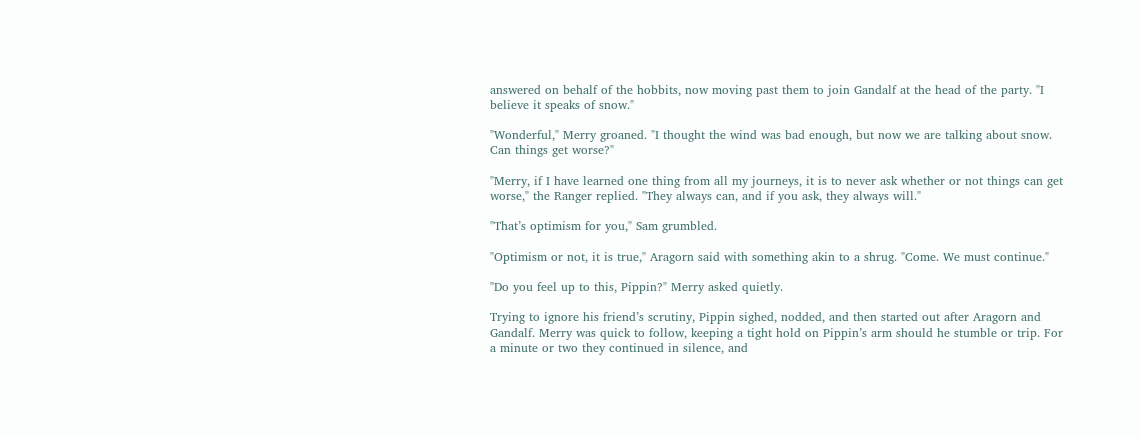answered on behalf of the hobbits, now moving past them to join Gandalf at the head of the party. "I believe it speaks of snow."

"Wonderful," Merry groaned. "I thought the wind was bad enough, but now we are talking about snow. Can things get worse?"

"Merry, if I have learned one thing from all my journeys, it is to never ask whether or not things can get worse," the Ranger replied. "They always can, and if you ask, they always will."

"That’s optimism for you," Sam grumbled.

"Optimism or not, it is true," Aragorn said with something akin to a shrug. "Come. We must continue."

"Do you feel up to this, Pippin?" Merry asked quietly.

Trying to ignore his friend’s scrutiny, Pippin sighed, nodded, and then started out after Aragorn and Gandalf. Merry was quick to follow, keeping a tight hold on Pippin’s arm should he stumble or trip. For a minute or two they continued in silence, and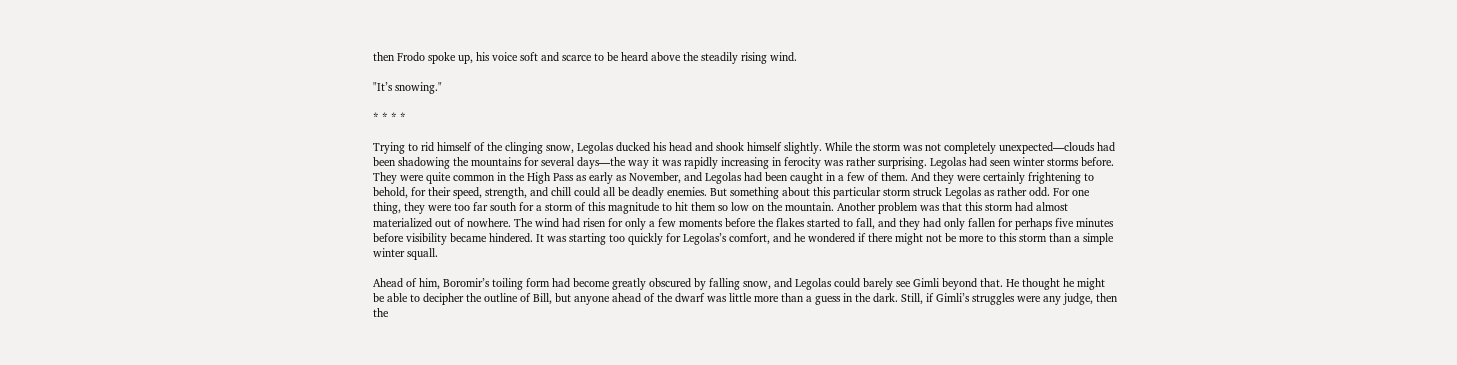then Frodo spoke up, his voice soft and scarce to be heard above the steadily rising wind.

"It’s snowing."

* * * *

Trying to rid himself of the clinging snow, Legolas ducked his head and shook himself slightly. While the storm was not completely unexpected—clouds had been shadowing the mountains for several days—the way it was rapidly increasing in ferocity was rather surprising. Legolas had seen winter storms before. They were quite common in the High Pass as early as November, and Legolas had been caught in a few of them. And they were certainly frightening to behold, for their speed, strength, and chill could all be deadly enemies. But something about this particular storm struck Legolas as rather odd. For one thing, they were too far south for a storm of this magnitude to hit them so low on the mountain. Another problem was that this storm had almost materialized out of nowhere. The wind had risen for only a few moments before the flakes started to fall, and they had only fallen for perhaps five minutes before visibility became hindered. It was starting too quickly for Legolas’s comfort, and he wondered if there might not be more to this storm than a simple winter squall.

Ahead of him, Boromir’s toiling form had become greatly obscured by falling snow, and Legolas could barely see Gimli beyond that. He thought he might be able to decipher the outline of Bill, but anyone ahead of the dwarf was little more than a guess in the dark. Still, if Gimli’s struggles were any judge, then the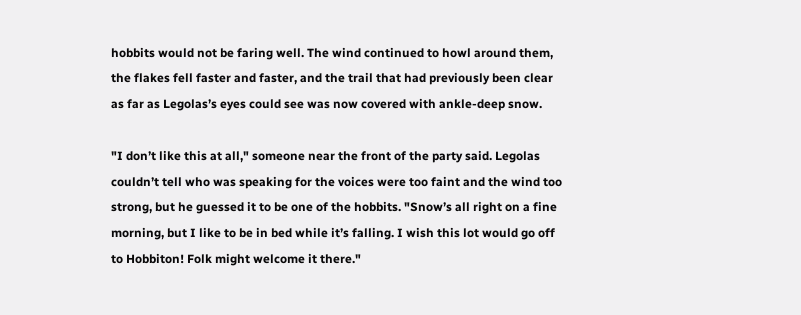hobbits would not be faring well. The wind continued to howl around them, the flakes fell faster and faster, and the trail that had previously been clear as far as Legolas’s eyes could see was now covered with ankle-deep snow.

"I don’t like this at all," someone near the front of the party said. Legolas couldn’t tell who was speaking for the voices were too faint and the wind too strong, but he guessed it to be one of the hobbits. "Snow’s all right on a fine morning, but I like to be in bed while it’s falling. I wish this lot would go off to Hobbiton! Folk might welcome it there."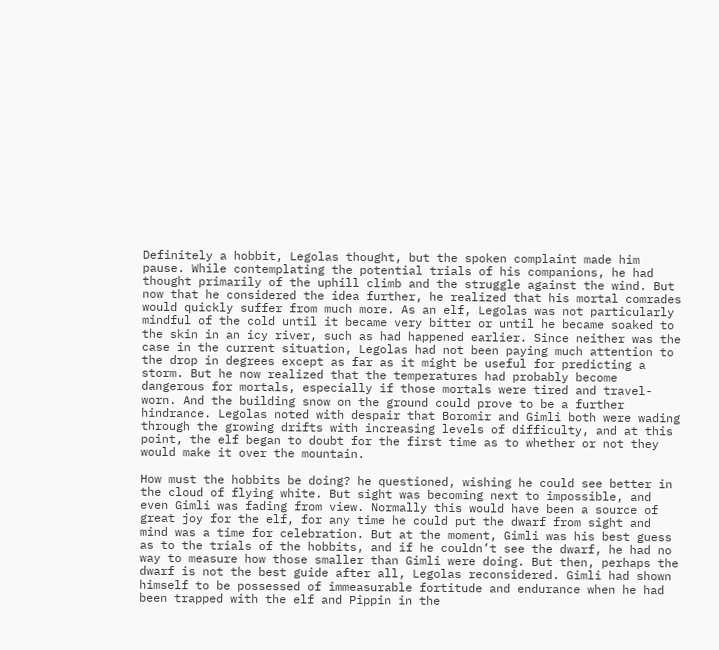Definitely a hobbit, Legolas thought, but the spoken complaint made him pause. While contemplating the potential trials of his companions, he had thought primarily of the uphill climb and the struggle against the wind. But now that he considered the idea further, he realized that his mortal comrades would quickly suffer from much more. As an elf, Legolas was not particularly mindful of the cold until it became very bitter or until he became soaked to the skin in an icy river, such as had happened earlier. Since neither was the case in the current situation, Legolas had not been paying much attention to the drop in degrees except as far as it might be useful for predicting a storm. But he now realized that the temperatures had probably become dangerous for mortals, especially if those mortals were tired and travel-worn. And the building snow on the ground could prove to be a further hindrance. Legolas noted with despair that Boromir and Gimli both were wading through the growing drifts with increasing levels of difficulty, and at this point, the elf began to doubt for the first time as to whether or not they would make it over the mountain.

How must the hobbits be doing? he questioned, wishing he could see better in the cloud of flying white. But sight was becoming next to impossible, and even Gimli was fading from view. Normally this would have been a source of great joy for the elf, for any time he could put the dwarf from sight and mind was a time for celebration. But at the moment, Gimli was his best guess as to the trials of the hobbits, and if he couldn’t see the dwarf, he had no way to measure how those smaller than Gimli were doing. But then, perhaps the dwarf is not the best guide after all, Legolas reconsidered. Gimli had shown himself to be possessed of immeasurable fortitude and endurance when he had been trapped with the elf and Pippin in the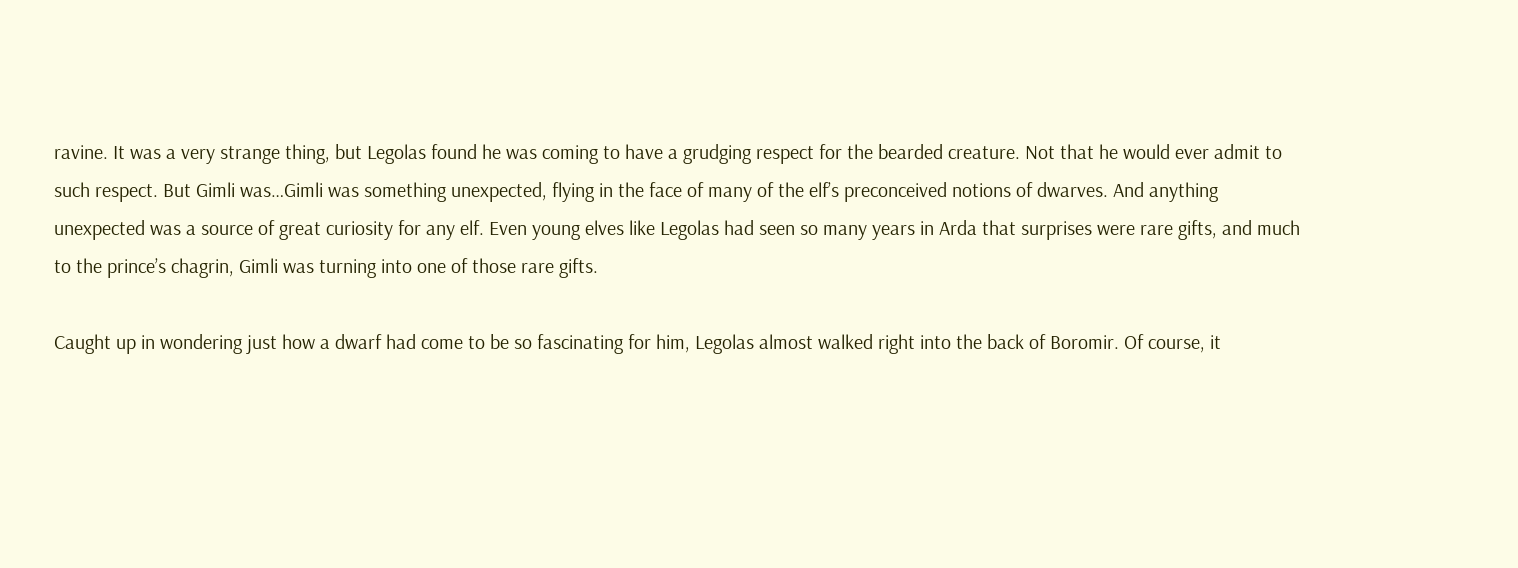ravine. It was a very strange thing, but Legolas found he was coming to have a grudging respect for the bearded creature. Not that he would ever admit to such respect. But Gimli was…Gimli was something unexpected, flying in the face of many of the elf’s preconceived notions of dwarves. And anything unexpected was a source of great curiosity for any elf. Even young elves like Legolas had seen so many years in Arda that surprises were rare gifts, and much to the prince’s chagrin, Gimli was turning into one of those rare gifts.

Caught up in wondering just how a dwarf had come to be so fascinating for him, Legolas almost walked right into the back of Boromir. Of course, it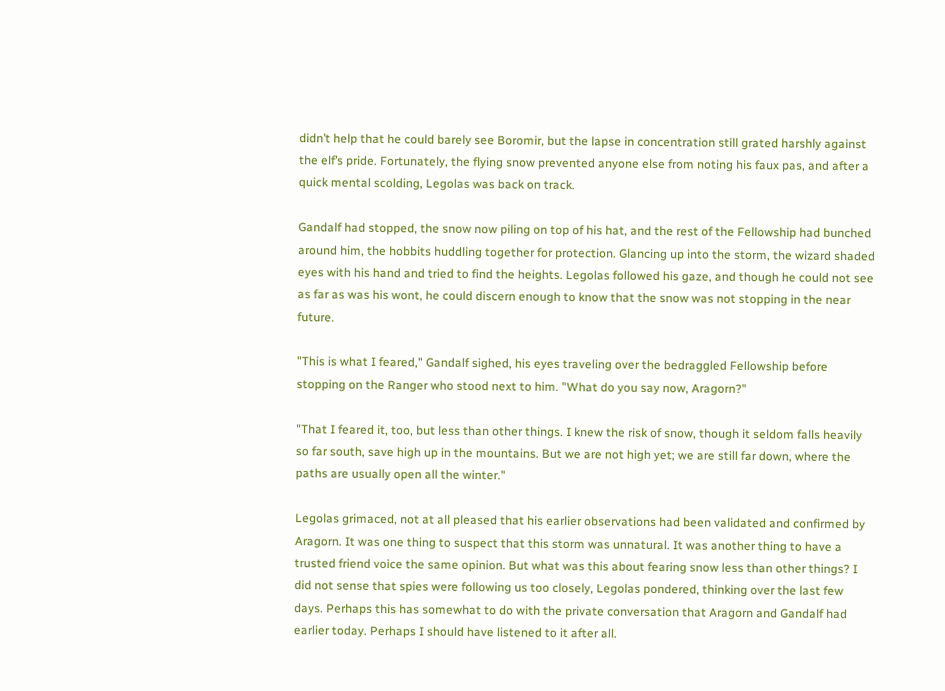didn’t help that he could barely see Boromir, but the lapse in concentration still grated harshly against the elf’s pride. Fortunately, the flying snow prevented anyone else from noting his faux pas, and after a quick mental scolding, Legolas was back on track.

Gandalf had stopped, the snow now piling on top of his hat, and the rest of the Fellowship had bunched around him, the hobbits huddling together for protection. Glancing up into the storm, the wizard shaded eyes with his hand and tried to find the heights. Legolas followed his gaze, and though he could not see as far as was his wont, he could discern enough to know that the snow was not stopping in the near future.

"This is what I feared," Gandalf sighed, his eyes traveling over the bedraggled Fellowship before stopping on the Ranger who stood next to him. "What do you say now, Aragorn?"

"That I feared it, too, but less than other things. I knew the risk of snow, though it seldom falls heavily so far south, save high up in the mountains. But we are not high yet; we are still far down, where the paths are usually open all the winter."

Legolas grimaced, not at all pleased that his earlier observations had been validated and confirmed by Aragorn. It was one thing to suspect that this storm was unnatural. It was another thing to have a trusted friend voice the same opinion. But what was this about fearing snow less than other things? I did not sense that spies were following us too closely, Legolas pondered, thinking over the last few days. Perhaps this has somewhat to do with the private conversation that Aragorn and Gandalf had earlier today. Perhaps I should have listened to it after all.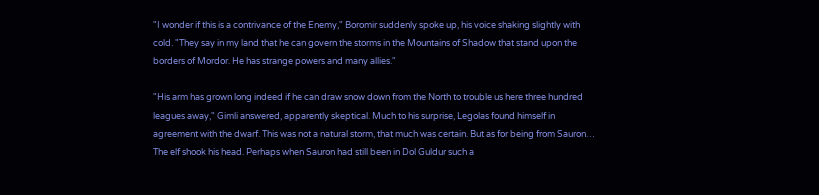"I wonder if this is a contrivance of the Enemy," Boromir suddenly spoke up, his voice shaking slightly with cold. "They say in my land that he can govern the storms in the Mountains of Shadow that stand upon the borders of Mordor. He has strange powers and many allies."

"His arm has grown long indeed if he can draw snow down from the North to trouble us here three hundred leagues away," Gimli answered, apparently skeptical. Much to his surprise, Legolas found himself in agreement with the dwarf. This was not a natural storm, that much was certain. But as for being from Sauron… The elf shook his head. Perhaps when Sauron had still been in Dol Guldur such a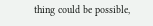thing could be possible,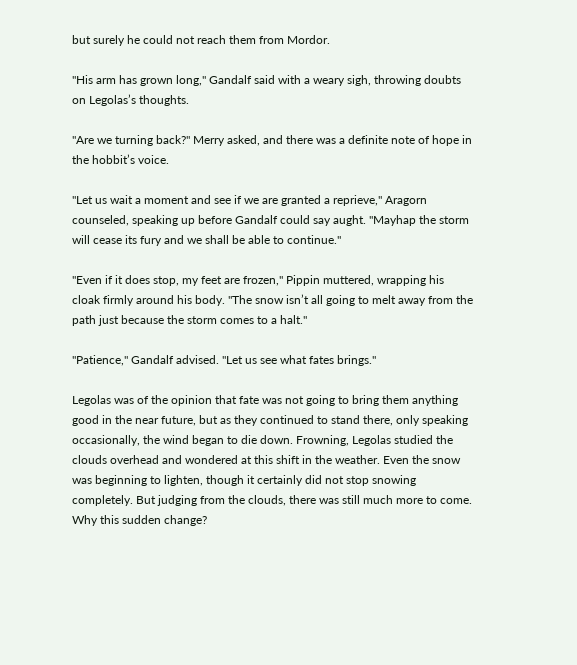but surely he could not reach them from Mordor.

"His arm has grown long," Gandalf said with a weary sigh, throwing doubts on Legolas’s thoughts.

"Are we turning back?" Merry asked, and there was a definite note of hope in the hobbit’s voice.

"Let us wait a moment and see if we are granted a reprieve," Aragorn counseled, speaking up before Gandalf could say aught. "Mayhap the storm will cease its fury and we shall be able to continue."

"Even if it does stop, my feet are frozen," Pippin muttered, wrapping his cloak firmly around his body. "The snow isn’t all going to melt away from the path just because the storm comes to a halt."

"Patience," Gandalf advised. "Let us see what fates brings."

Legolas was of the opinion that fate was not going to bring them anything good in the near future, but as they continued to stand there, only speaking occasionally, the wind began to die down. Frowning, Legolas studied the clouds overhead and wondered at this shift in the weather. Even the snow was beginning to lighten, though it certainly did not stop snowing completely. But judging from the clouds, there was still much more to come. Why this sudden change?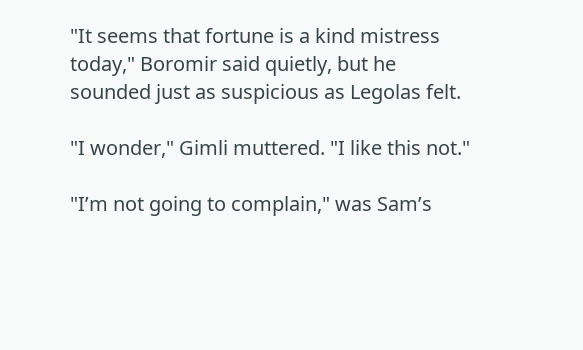"It seems that fortune is a kind mistress today," Boromir said quietly, but he sounded just as suspicious as Legolas felt.

"I wonder," Gimli muttered. "I like this not."

"I’m not going to complain," was Sam’s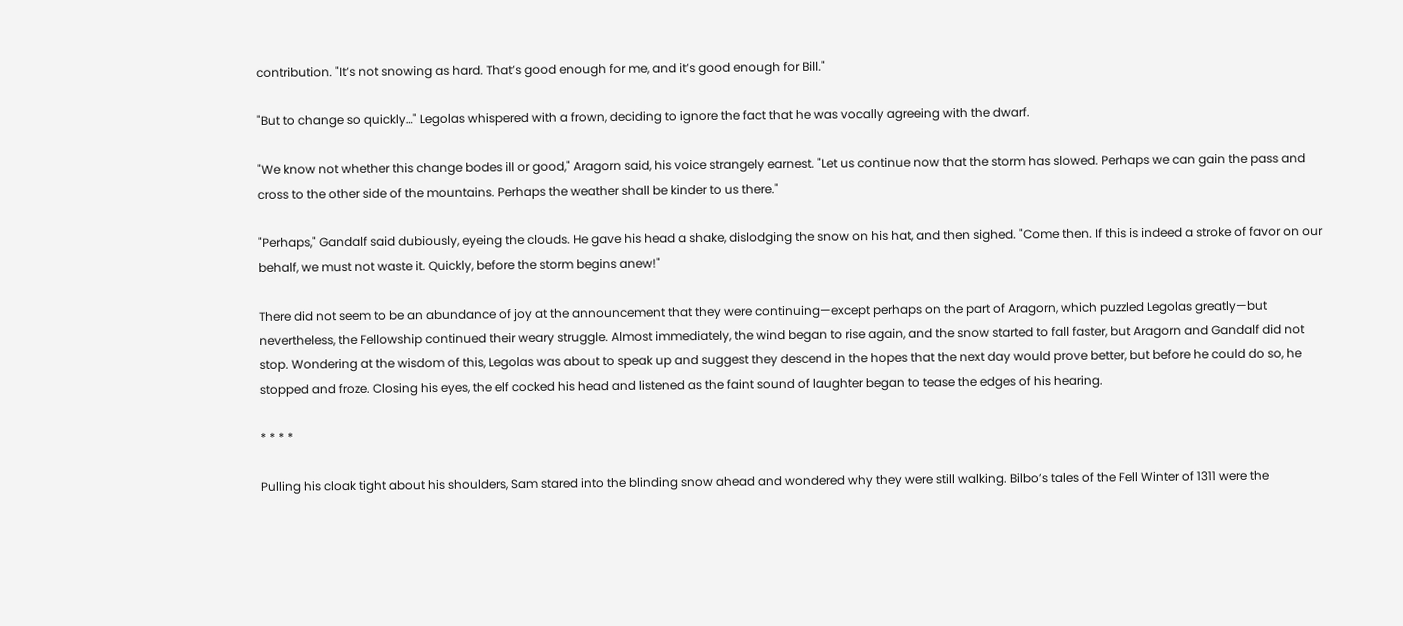contribution. "It’s not snowing as hard. That’s good enough for me, and it’s good enough for Bill."

"But to change so quickly…" Legolas whispered with a frown, deciding to ignore the fact that he was vocally agreeing with the dwarf.

"We know not whether this change bodes ill or good," Aragorn said, his voice strangely earnest. "Let us continue now that the storm has slowed. Perhaps we can gain the pass and cross to the other side of the mountains. Perhaps the weather shall be kinder to us there."

"Perhaps," Gandalf said dubiously, eyeing the clouds. He gave his head a shake, dislodging the snow on his hat, and then sighed. "Come then. If this is indeed a stroke of favor on our behalf, we must not waste it. Quickly, before the storm begins anew!"

There did not seem to be an abundance of joy at the announcement that they were continuing—except perhaps on the part of Aragorn, which puzzled Legolas greatly—but nevertheless, the Fellowship continued their weary struggle. Almost immediately, the wind began to rise again, and the snow started to fall faster, but Aragorn and Gandalf did not stop. Wondering at the wisdom of this, Legolas was about to speak up and suggest they descend in the hopes that the next day would prove better, but before he could do so, he stopped and froze. Closing his eyes, the elf cocked his head and listened as the faint sound of laughter began to tease the edges of his hearing.

* * * *

Pulling his cloak tight about his shoulders, Sam stared into the blinding snow ahead and wondered why they were still walking. Bilbo’s tales of the Fell Winter of 1311 were the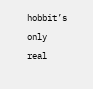hobbit’s only real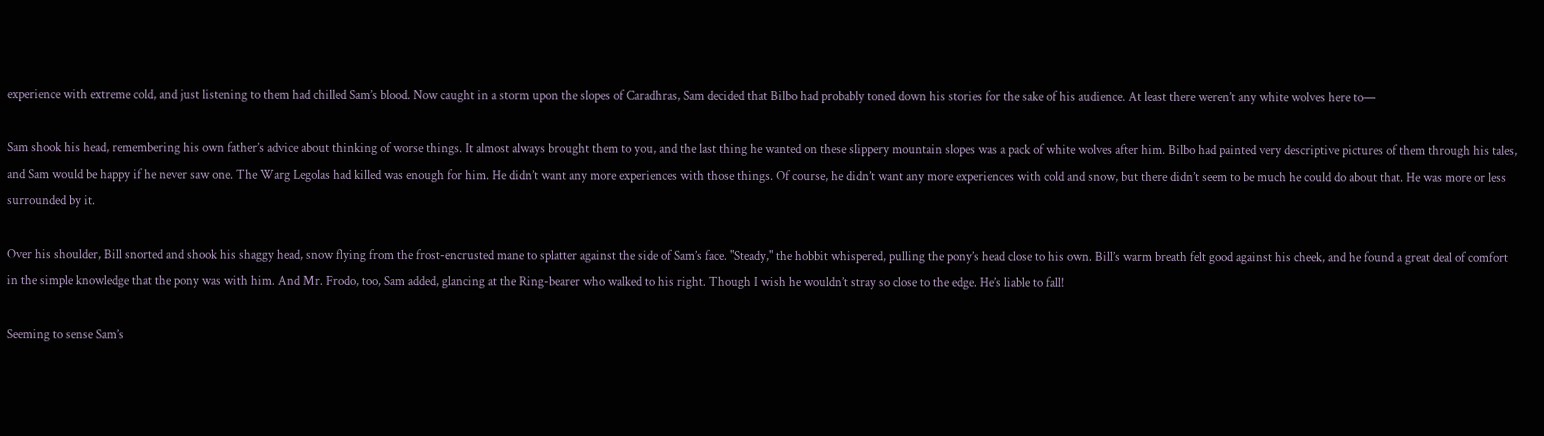experience with extreme cold, and just listening to them had chilled Sam’s blood. Now caught in a storm upon the slopes of Caradhras, Sam decided that Bilbo had probably toned down his stories for the sake of his audience. At least there weren’t any white wolves here to—

Sam shook his head, remembering his own father’s advice about thinking of worse things. It almost always brought them to you, and the last thing he wanted on these slippery mountain slopes was a pack of white wolves after him. Bilbo had painted very descriptive pictures of them through his tales, and Sam would be happy if he never saw one. The Warg Legolas had killed was enough for him. He didn’t want any more experiences with those things. Of course, he didn’t want any more experiences with cold and snow, but there didn’t seem to be much he could do about that. He was more or less surrounded by it.

Over his shoulder, Bill snorted and shook his shaggy head, snow flying from the frost-encrusted mane to splatter against the side of Sam’s face. "Steady," the hobbit whispered, pulling the pony’s head close to his own. Bill’s warm breath felt good against his cheek, and he found a great deal of comfort in the simple knowledge that the pony was with him. And Mr. Frodo, too, Sam added, glancing at the Ring-bearer who walked to his right. Though I wish he wouldn’t stray so close to the edge. He’s liable to fall!

Seeming to sense Sam’s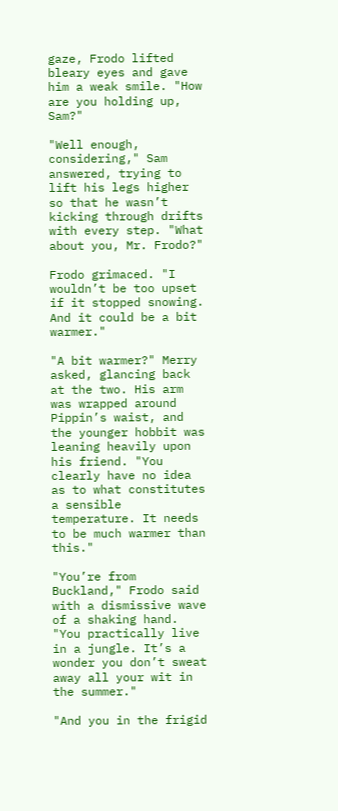gaze, Frodo lifted bleary eyes and gave him a weak smile. "How are you holding up, Sam?"

"Well enough, considering," Sam answered, trying to lift his legs higher so that he wasn’t kicking through drifts with every step. "What about you, Mr. Frodo?"

Frodo grimaced. "I wouldn’t be too upset if it stopped snowing. And it could be a bit warmer."

"A bit warmer?" Merry asked, glancing back at the two. His arm was wrapped around Pippin’s waist, and the younger hobbit was leaning heavily upon his friend. "You clearly have no idea as to what constitutes a sensible temperature. It needs to be much warmer than this."

"You’re from Buckland," Frodo said with a dismissive wave of a shaking hand. "You practically live in a jungle. It’s a wonder you don’t sweat away all your wit in the summer."

"And you in the frigid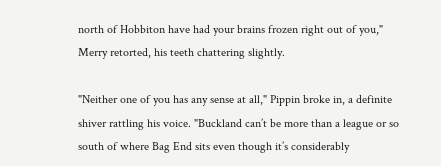north of Hobbiton have had your brains frozen right out of you," Merry retorted, his teeth chattering slightly.

"Neither one of you has any sense at all," Pippin broke in, a definite shiver rattling his voice. "Buckland can’t be more than a league or so south of where Bag End sits even though it’s considerably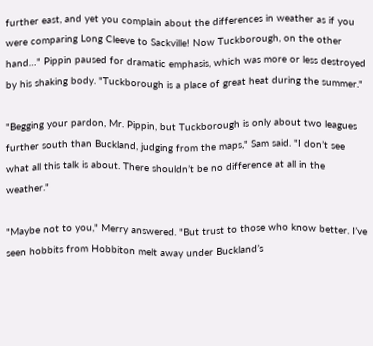further east, and yet you complain about the differences in weather as if you were comparing Long Cleeve to Sackville! Now Tuckborough, on the other hand…" Pippin paused for dramatic emphasis, which was more or less destroyed by his shaking body. "Tuckborough is a place of great heat during the summer."

"Begging your pardon, Mr. Pippin, but Tuckborough is only about two leagues further south than Buckland, judging from the maps," Sam said. "I don’t see what all this talk is about. There shouldn’t be no difference at all in the weather."

"Maybe not to you," Merry answered. "But trust to those who know better. I’ve seen hobbits from Hobbiton melt away under Buckland’s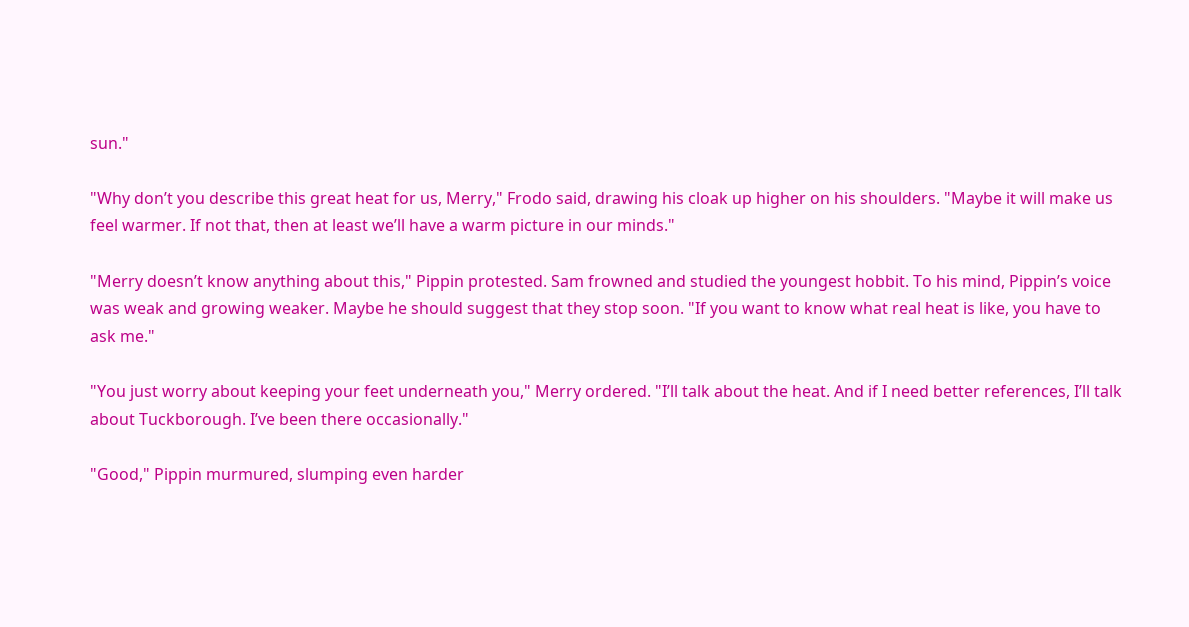sun."

"Why don’t you describe this great heat for us, Merry," Frodo said, drawing his cloak up higher on his shoulders. "Maybe it will make us feel warmer. If not that, then at least we’ll have a warm picture in our minds."

"Merry doesn’t know anything about this," Pippin protested. Sam frowned and studied the youngest hobbit. To his mind, Pippin’s voice was weak and growing weaker. Maybe he should suggest that they stop soon. "If you want to know what real heat is like, you have to ask me."

"You just worry about keeping your feet underneath you," Merry ordered. "I’ll talk about the heat. And if I need better references, I’ll talk about Tuckborough. I’ve been there occasionally."

"Good," Pippin murmured, slumping even harder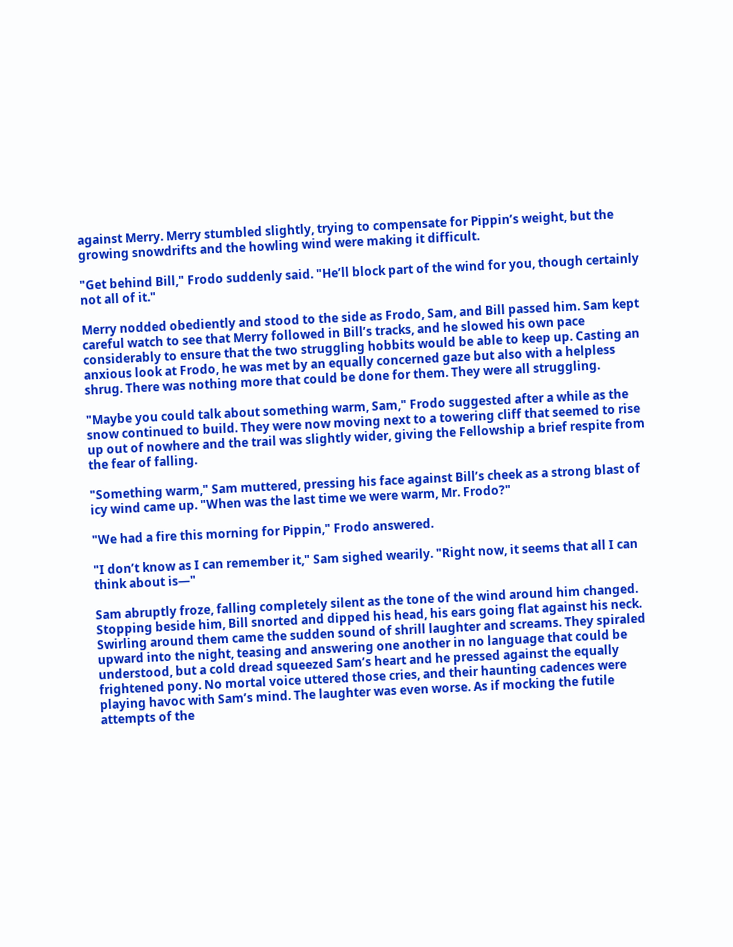against Merry. Merry stumbled slightly, trying to compensate for Pippin’s weight, but the growing snowdrifts and the howling wind were making it difficult.

"Get behind Bill," Frodo suddenly said. "He’ll block part of the wind for you, though certainly not all of it."

Merry nodded obediently and stood to the side as Frodo, Sam, and Bill passed him. Sam kept careful watch to see that Merry followed in Bill’s tracks, and he slowed his own pace considerably to ensure that the two struggling hobbits would be able to keep up. Casting an anxious look at Frodo, he was met by an equally concerned gaze but also with a helpless shrug. There was nothing more that could be done for them. They were all struggling.

"Maybe you could talk about something warm, Sam," Frodo suggested after a while as the snow continued to build. They were now moving next to a towering cliff that seemed to rise up out of nowhere and the trail was slightly wider, giving the Fellowship a brief respite from the fear of falling.

"Something warm," Sam muttered, pressing his face against Bill’s cheek as a strong blast of icy wind came up. "When was the last time we were warm, Mr. Frodo?"

"We had a fire this morning for Pippin," Frodo answered.

"I don’t know as I can remember it," Sam sighed wearily. "Right now, it seems that all I can think about is—"

Sam abruptly froze, falling completely silent as the tone of the wind around him changed. Stopping beside him, Bill snorted and dipped his head, his ears going flat against his neck. Swirling around them came the sudden sound of shrill laughter and screams. They spiraled upward into the night, teasing and answering one another in no language that could be understood, but a cold dread squeezed Sam’s heart and he pressed against the equally frightened pony. No mortal voice uttered those cries, and their haunting cadences were playing havoc with Sam’s mind. The laughter was even worse. As if mocking the futile attempts of the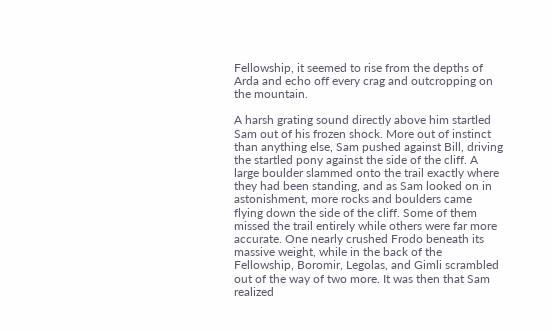Fellowship, it seemed to rise from the depths of Arda and echo off every crag and outcropping on the mountain.

A harsh grating sound directly above him startled Sam out of his frozen shock. More out of instinct than anything else, Sam pushed against Bill, driving the startled pony against the side of the cliff. A large boulder slammed onto the trail exactly where they had been standing, and as Sam looked on in astonishment, more rocks and boulders came flying down the side of the cliff. Some of them missed the trail entirely while others were far more accurate. One nearly crushed Frodo beneath its massive weight, while in the back of the Fellowship, Boromir, Legolas, and Gimli scrambled out of the way of two more. It was then that Sam realized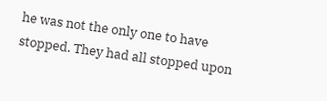he was not the only one to have stopped. They had all stopped upon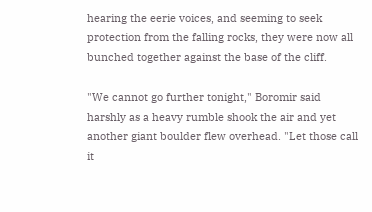hearing the eerie voices, and seeming to seek protection from the falling rocks, they were now all bunched together against the base of the cliff.

"We cannot go further tonight," Boromir said harshly as a heavy rumble shook the air and yet another giant boulder flew overhead. "Let those call it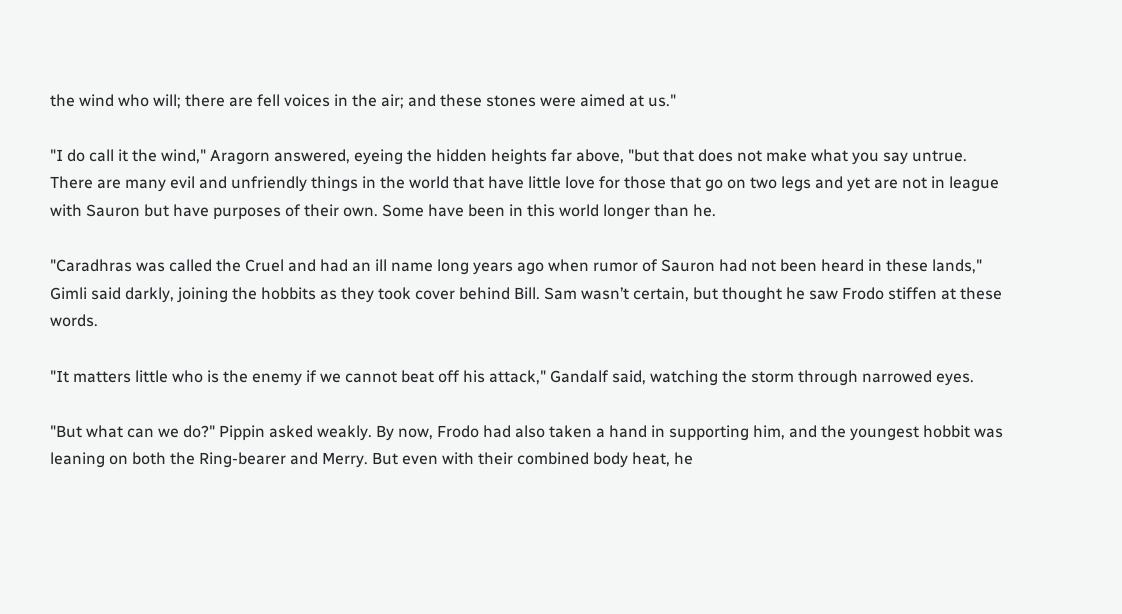the wind who will; there are fell voices in the air; and these stones were aimed at us."

"I do call it the wind," Aragorn answered, eyeing the hidden heights far above, "but that does not make what you say untrue. There are many evil and unfriendly things in the world that have little love for those that go on two legs and yet are not in league with Sauron but have purposes of their own. Some have been in this world longer than he.

"Caradhras was called the Cruel and had an ill name long years ago when rumor of Sauron had not been heard in these lands," Gimli said darkly, joining the hobbits as they took cover behind Bill. Sam wasn’t certain, but thought he saw Frodo stiffen at these words.

"It matters little who is the enemy if we cannot beat off his attack," Gandalf said, watching the storm through narrowed eyes.

"But what can we do?" Pippin asked weakly. By now, Frodo had also taken a hand in supporting him, and the youngest hobbit was leaning on both the Ring-bearer and Merry. But even with their combined body heat, he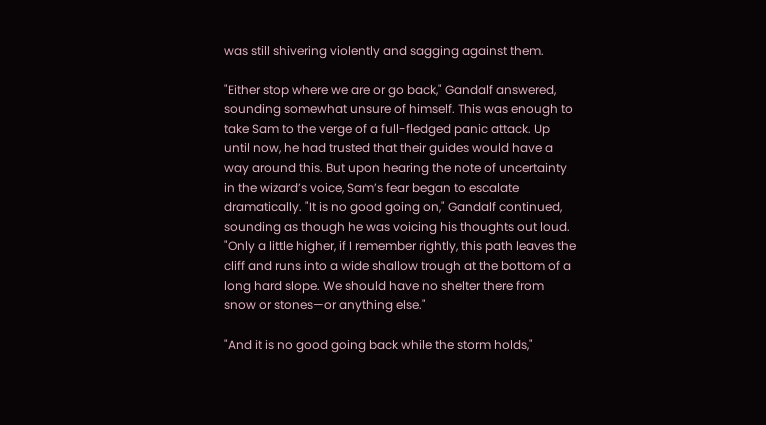was still shivering violently and sagging against them.

"Either stop where we are or go back," Gandalf answered, sounding somewhat unsure of himself. This was enough to take Sam to the verge of a full-fledged panic attack. Up until now, he had trusted that their guides would have a way around this. But upon hearing the note of uncertainty in the wizard’s voice, Sam’s fear began to escalate dramatically. "It is no good going on," Gandalf continued, sounding as though he was voicing his thoughts out loud. "Only a little higher, if I remember rightly, this path leaves the cliff and runs into a wide shallow trough at the bottom of a long hard slope. We should have no shelter there from snow or stones—or anything else."

"And it is no good going back while the storm holds,"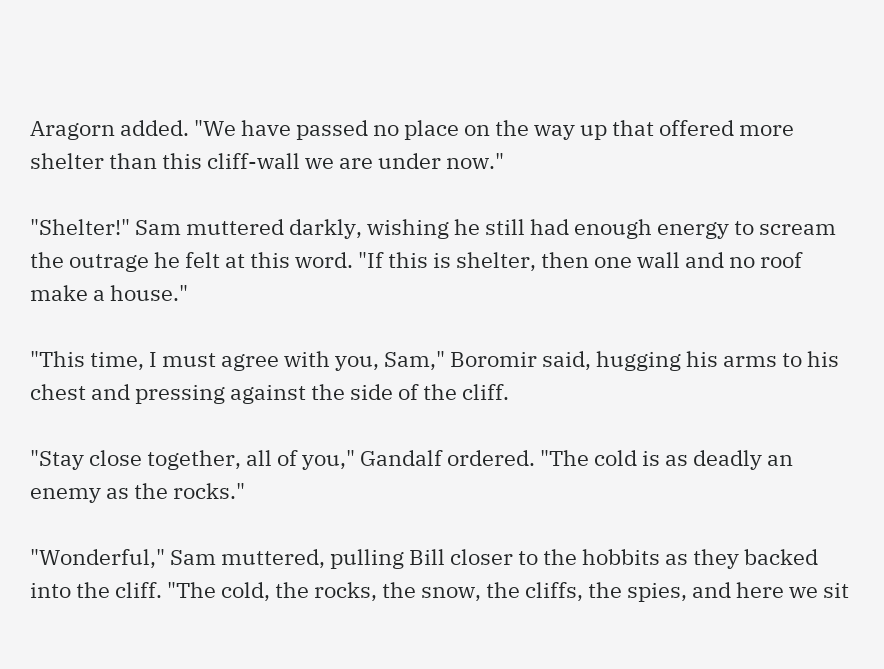Aragorn added. "We have passed no place on the way up that offered more shelter than this cliff-wall we are under now."

"Shelter!" Sam muttered darkly, wishing he still had enough energy to scream the outrage he felt at this word. "If this is shelter, then one wall and no roof make a house."

"This time, I must agree with you, Sam," Boromir said, hugging his arms to his chest and pressing against the side of the cliff.

"Stay close together, all of you," Gandalf ordered. "The cold is as deadly an enemy as the rocks."

"Wonderful," Sam muttered, pulling Bill closer to the hobbits as they backed into the cliff. "The cold, the rocks, the snow, the cliffs, the spies, and here we sit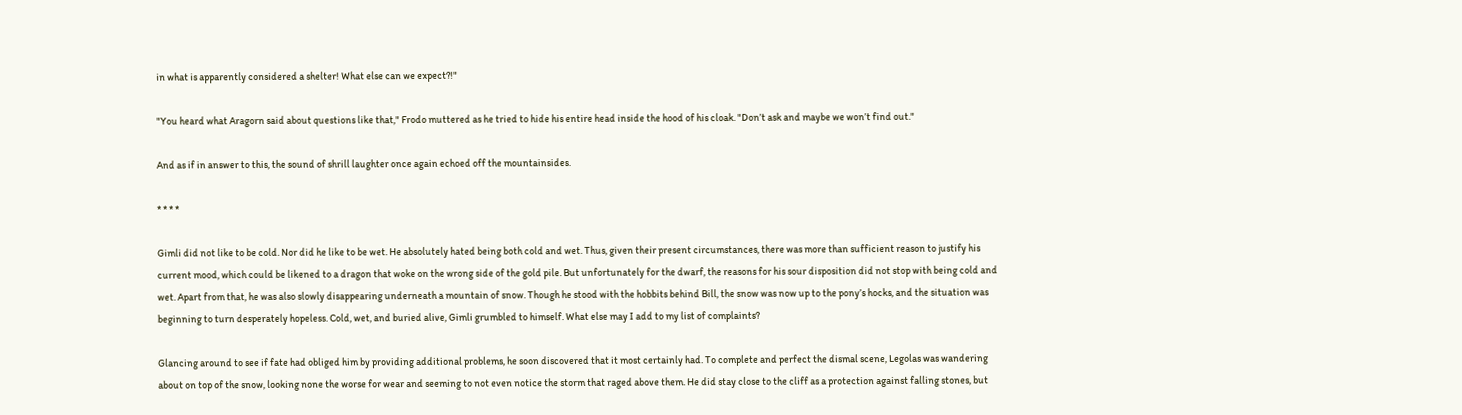in what is apparently considered a shelter! What else can we expect?!"

"You heard what Aragorn said about questions like that," Frodo muttered as he tried to hide his entire head inside the hood of his cloak. "Don’t ask and maybe we won’t find out."

And as if in answer to this, the sound of shrill laughter once again echoed off the mountainsides.

* * * *

Gimli did not like to be cold. Nor did he like to be wet. He absolutely hated being both cold and wet. Thus, given their present circumstances, there was more than sufficient reason to justify his current mood, which could be likened to a dragon that woke on the wrong side of the gold pile. But unfortunately for the dwarf, the reasons for his sour disposition did not stop with being cold and wet. Apart from that, he was also slowly disappearing underneath a mountain of snow. Though he stood with the hobbits behind Bill, the snow was now up to the pony’s hocks, and the situation was beginning to turn desperately hopeless. Cold, wet, and buried alive, Gimli grumbled to himself. What else may I add to my list of complaints?

Glancing around to see if fate had obliged him by providing additional problems, he soon discovered that it most certainly had. To complete and perfect the dismal scene, Legolas was wandering about on top of the snow, looking none the worse for wear and seeming to not even notice the storm that raged above them. He did stay close to the cliff as a protection against falling stones, but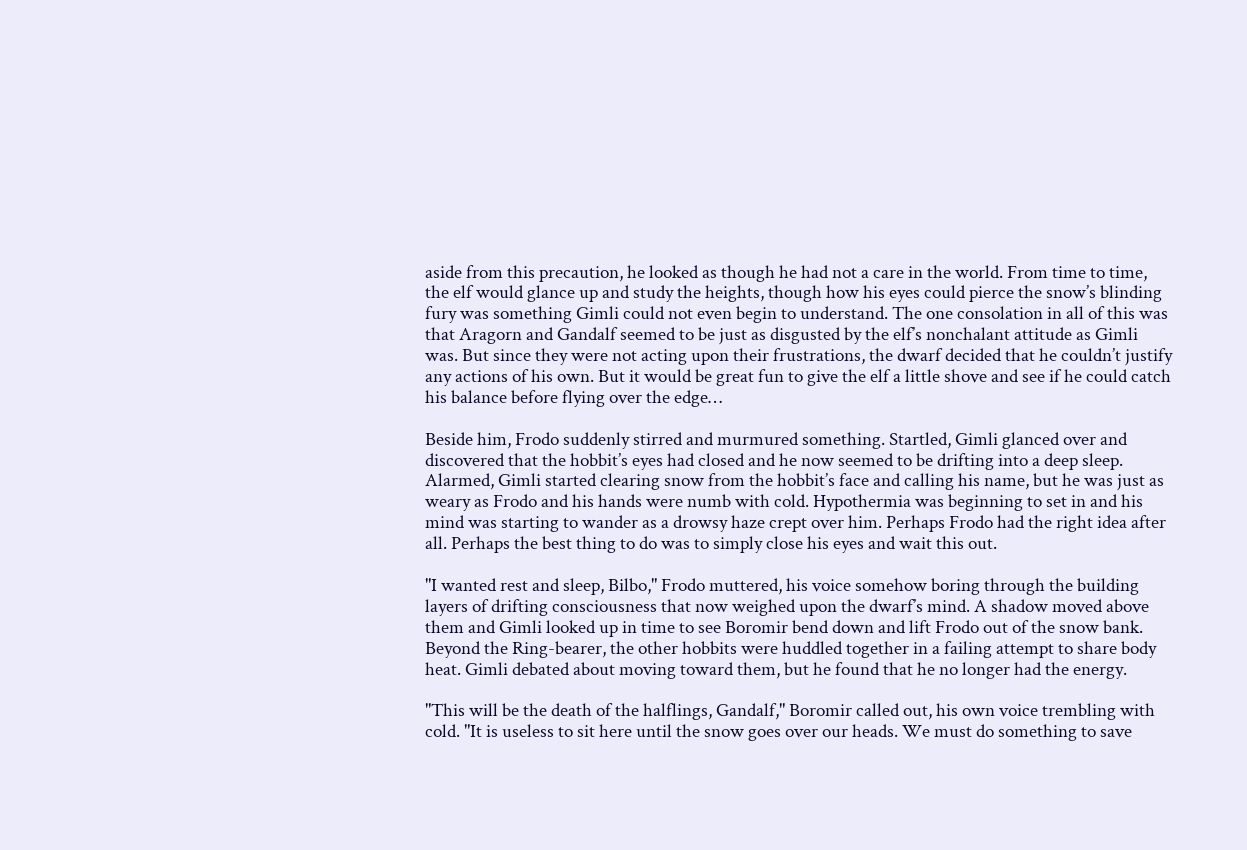aside from this precaution, he looked as though he had not a care in the world. From time to time, the elf would glance up and study the heights, though how his eyes could pierce the snow’s blinding fury was something Gimli could not even begin to understand. The one consolation in all of this was that Aragorn and Gandalf seemed to be just as disgusted by the elf’s nonchalant attitude as Gimli was. But since they were not acting upon their frustrations, the dwarf decided that he couldn’t justify any actions of his own. But it would be great fun to give the elf a little shove and see if he could catch his balance before flying over the edge…

Beside him, Frodo suddenly stirred and murmured something. Startled, Gimli glanced over and discovered that the hobbit’s eyes had closed and he now seemed to be drifting into a deep sleep. Alarmed, Gimli started clearing snow from the hobbit’s face and calling his name, but he was just as weary as Frodo and his hands were numb with cold. Hypothermia was beginning to set in and his mind was starting to wander as a drowsy haze crept over him. Perhaps Frodo had the right idea after all. Perhaps the best thing to do was to simply close his eyes and wait this out.

"I wanted rest and sleep, Bilbo," Frodo muttered, his voice somehow boring through the building layers of drifting consciousness that now weighed upon the dwarf’s mind. A shadow moved above them and Gimli looked up in time to see Boromir bend down and lift Frodo out of the snow bank. Beyond the Ring-bearer, the other hobbits were huddled together in a failing attempt to share body heat. Gimli debated about moving toward them, but he found that he no longer had the energy.

"This will be the death of the halflings, Gandalf," Boromir called out, his own voice trembling with cold. "It is useless to sit here until the snow goes over our heads. We must do something to save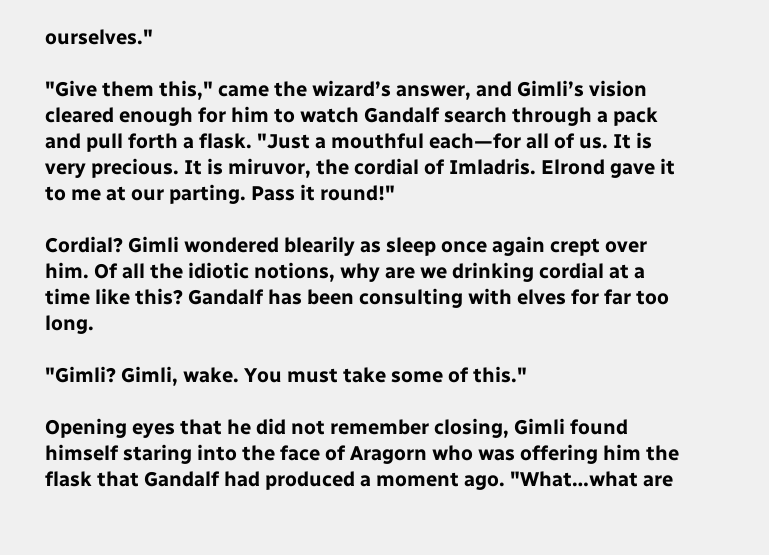ourselves."

"Give them this," came the wizard’s answer, and Gimli’s vision cleared enough for him to watch Gandalf search through a pack and pull forth a flask. "Just a mouthful each—for all of us. It is very precious. It is miruvor, the cordial of Imladris. Elrond gave it to me at our parting. Pass it round!"

Cordial? Gimli wondered blearily as sleep once again crept over him. Of all the idiotic notions, why are we drinking cordial at a time like this? Gandalf has been consulting with elves for far too long.

"Gimli? Gimli, wake. You must take some of this."

Opening eyes that he did not remember closing, Gimli found himself staring into the face of Aragorn who was offering him the flask that Gandalf had produced a moment ago. "What…what are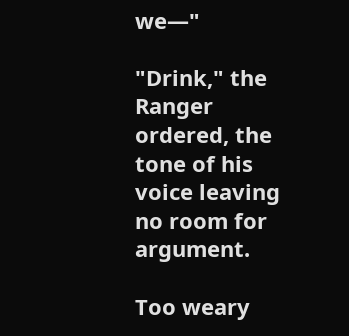we—"

"Drink," the Ranger ordered, the tone of his voice leaving no room for argument.

Too weary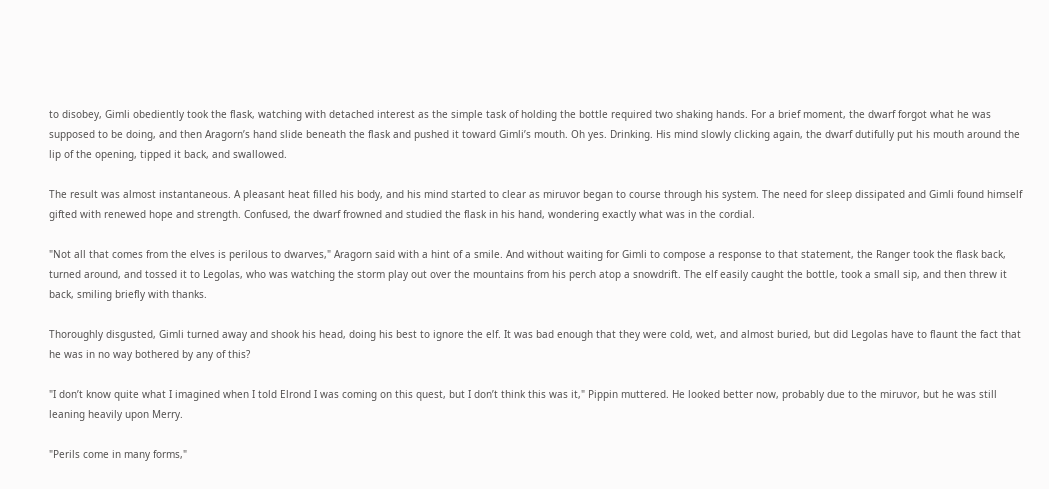to disobey, Gimli obediently took the flask, watching with detached interest as the simple task of holding the bottle required two shaking hands. For a brief moment, the dwarf forgot what he was supposed to be doing, and then Aragorn’s hand slide beneath the flask and pushed it toward Gimli’s mouth. Oh yes. Drinking. His mind slowly clicking again, the dwarf dutifully put his mouth around the lip of the opening, tipped it back, and swallowed.

The result was almost instantaneous. A pleasant heat filled his body, and his mind started to clear as miruvor began to course through his system. The need for sleep dissipated and Gimli found himself gifted with renewed hope and strength. Confused, the dwarf frowned and studied the flask in his hand, wondering exactly what was in the cordial.

"Not all that comes from the elves is perilous to dwarves," Aragorn said with a hint of a smile. And without waiting for Gimli to compose a response to that statement, the Ranger took the flask back, turned around, and tossed it to Legolas, who was watching the storm play out over the mountains from his perch atop a snowdrift. The elf easily caught the bottle, took a small sip, and then threw it back, smiling briefly with thanks.

Thoroughly disgusted, Gimli turned away and shook his head, doing his best to ignore the elf. It was bad enough that they were cold, wet, and almost buried, but did Legolas have to flaunt the fact that he was in no way bothered by any of this?

"I don’t know quite what I imagined when I told Elrond I was coming on this quest, but I don’t think this was it," Pippin muttered. He looked better now, probably due to the miruvor, but he was still leaning heavily upon Merry.

"Perils come in many forms,"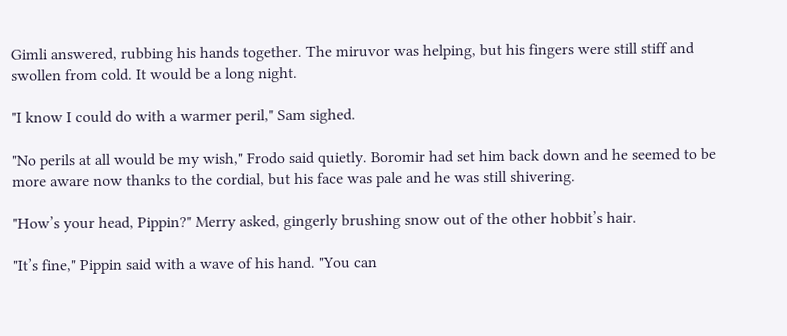Gimli answered, rubbing his hands together. The miruvor was helping, but his fingers were still stiff and swollen from cold. It would be a long night.

"I know I could do with a warmer peril," Sam sighed.

"No perils at all would be my wish," Frodo said quietly. Boromir had set him back down and he seemed to be more aware now thanks to the cordial, but his face was pale and he was still shivering.

"How’s your head, Pippin?" Merry asked, gingerly brushing snow out of the other hobbit’s hair.

"It’s fine," Pippin said with a wave of his hand. "You can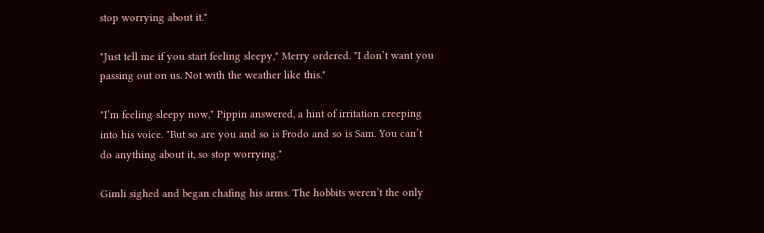stop worrying about it."

"Just tell me if you start feeling sleepy," Merry ordered. "I don’t want you passing out on us. Not with the weather like this."

"I’m feeling sleepy now," Pippin answered, a hint of irritation creeping into his voice. "But so are you and so is Frodo and so is Sam. You can’t do anything about it, so stop worrying."

Gimli sighed and began chafing his arms. The hobbits weren’t the only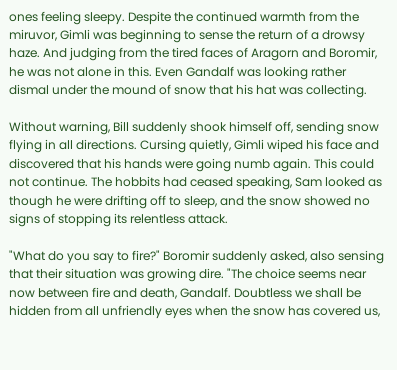ones feeling sleepy. Despite the continued warmth from the miruvor, Gimli was beginning to sense the return of a drowsy haze. And judging from the tired faces of Aragorn and Boromir, he was not alone in this. Even Gandalf was looking rather dismal under the mound of snow that his hat was collecting.

Without warning, Bill suddenly shook himself off, sending snow flying in all directions. Cursing quietly, Gimli wiped his face and discovered that his hands were going numb again. This could not continue. The hobbits had ceased speaking, Sam looked as though he were drifting off to sleep, and the snow showed no signs of stopping its relentless attack.

"What do you say to fire?" Boromir suddenly asked, also sensing that their situation was growing dire. "The choice seems near now between fire and death, Gandalf. Doubtless we shall be hidden from all unfriendly eyes when the snow has covered us,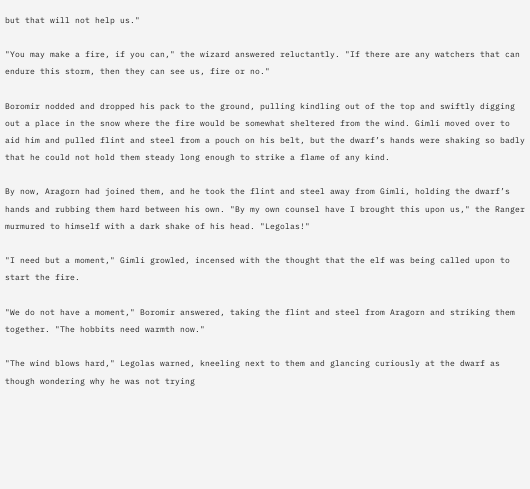but that will not help us."

"You may make a fire, if you can," the wizard answered reluctantly. "If there are any watchers that can endure this storm, then they can see us, fire or no."

Boromir nodded and dropped his pack to the ground, pulling kindling out of the top and swiftly digging out a place in the snow where the fire would be somewhat sheltered from the wind. Gimli moved over to aid him and pulled flint and steel from a pouch on his belt, but the dwarf’s hands were shaking so badly that he could not hold them steady long enough to strike a flame of any kind.

By now, Aragorn had joined them, and he took the flint and steel away from Gimli, holding the dwarf’s hands and rubbing them hard between his own. "By my own counsel have I brought this upon us," the Ranger murmured to himself with a dark shake of his head. "Legolas!"

"I need but a moment," Gimli growled, incensed with the thought that the elf was being called upon to start the fire.

"We do not have a moment," Boromir answered, taking the flint and steel from Aragorn and striking them together. "The hobbits need warmth now."

"The wind blows hard," Legolas warned, kneeling next to them and glancing curiously at the dwarf as though wondering why he was not trying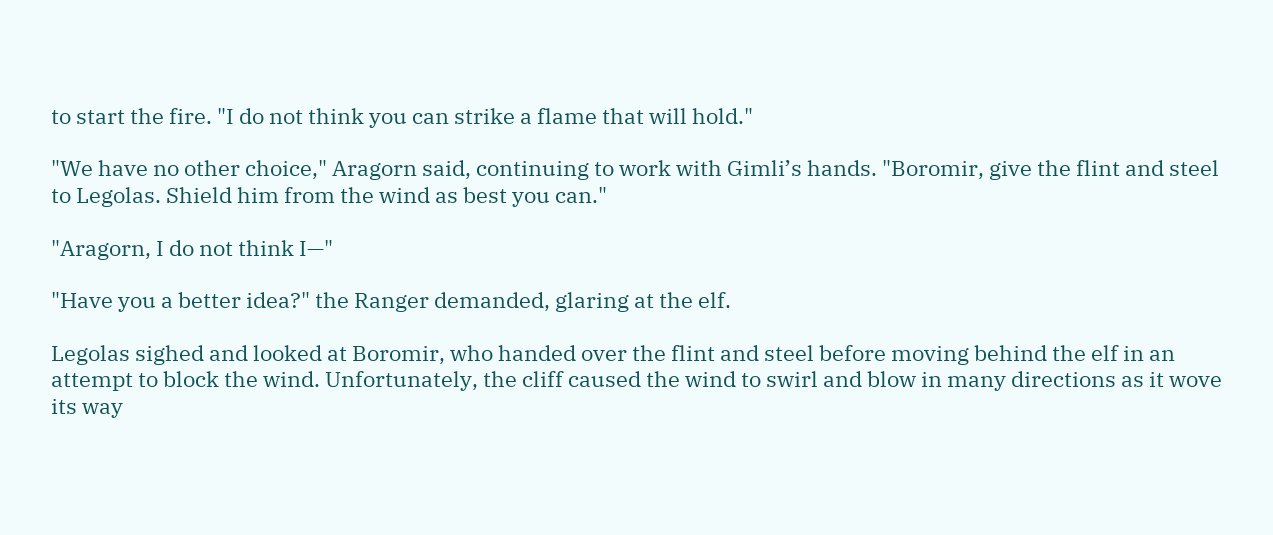to start the fire. "I do not think you can strike a flame that will hold."

"We have no other choice," Aragorn said, continuing to work with Gimli’s hands. "Boromir, give the flint and steel to Legolas. Shield him from the wind as best you can."

"Aragorn, I do not think I—"

"Have you a better idea?" the Ranger demanded, glaring at the elf.

Legolas sighed and looked at Boromir, who handed over the flint and steel before moving behind the elf in an attempt to block the wind. Unfortunately, the cliff caused the wind to swirl and blow in many directions as it wove its way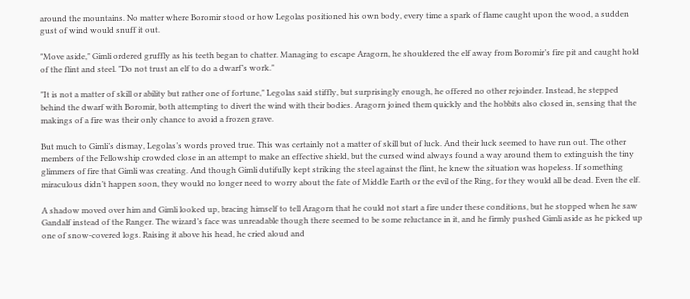around the mountains. No matter where Boromir stood or how Legolas positioned his own body, every time a spark of flame caught upon the wood, a sudden gust of wind would snuff it out.

"Move aside," Gimli ordered gruffly as his teeth began to chatter. Managing to escape Aragorn, he shouldered the elf away from Boromir’s fire pit and caught hold of the flint and steel. "Do not trust an elf to do a dwarf’s work."

"It is not a matter of skill or ability but rather one of fortune," Legolas said stiffly, but surprisingly enough, he offered no other rejoinder. Instead, he stepped behind the dwarf with Boromir, both attempting to divert the wind with their bodies. Aragorn joined them quickly and the hobbits also closed in, sensing that the makings of a fire was their only chance to avoid a frozen grave.

But much to Gimli’s dismay, Legolas’s words proved true. This was certainly not a matter of skill but of luck. And their luck seemed to have run out. The other members of the Fellowship crowded close in an attempt to make an effective shield, but the cursed wind always found a way around them to extinguish the tiny glimmers of fire that Gimli was creating. And though Gimli dutifully kept striking the steel against the flint, he knew the situation was hopeless. If something miraculous didn’t happen soon, they would no longer need to worry about the fate of Middle Earth or the evil of the Ring, for they would all be dead. Even the elf.

A shadow moved over him and Gimli looked up, bracing himself to tell Aragorn that he could not start a fire under these conditions, but he stopped when he saw Gandalf instead of the Ranger. The wizard’s face was unreadable though there seemed to be some reluctance in it, and he firmly pushed Gimli aside as he picked up one of snow-covered logs. Raising it above his head, he cried aloud and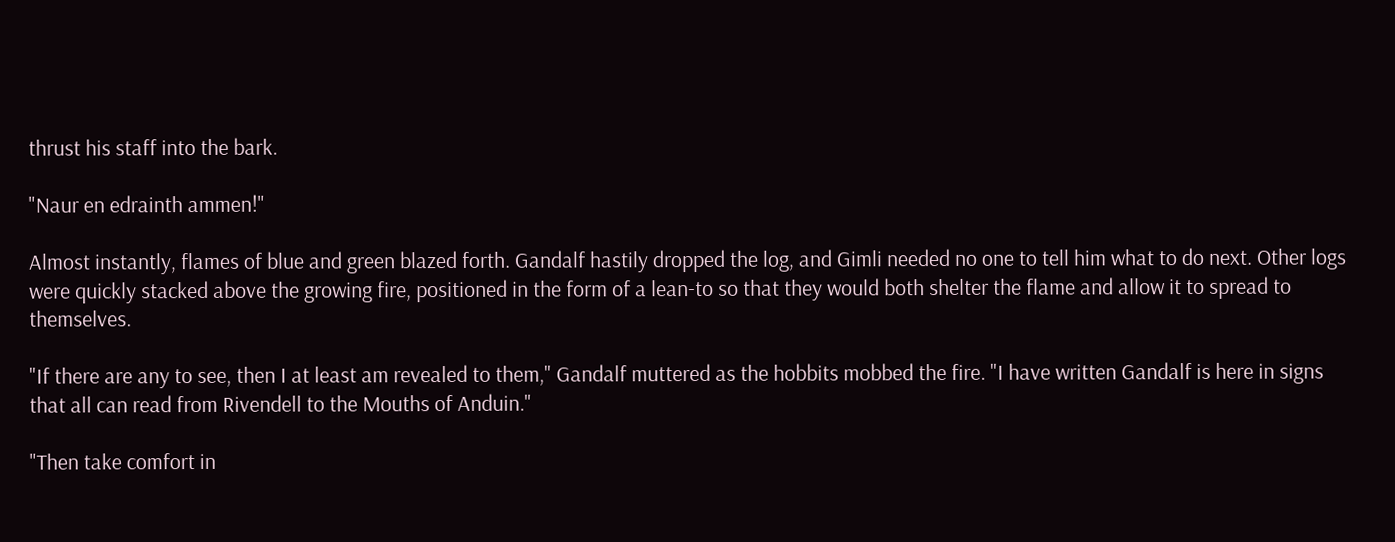thrust his staff into the bark.

"Naur en edrainth ammen!"

Almost instantly, flames of blue and green blazed forth. Gandalf hastily dropped the log, and Gimli needed no one to tell him what to do next. Other logs were quickly stacked above the growing fire, positioned in the form of a lean-to so that they would both shelter the flame and allow it to spread to themselves.

"If there are any to see, then I at least am revealed to them," Gandalf muttered as the hobbits mobbed the fire. "I have written Gandalf is here in signs that all can read from Rivendell to the Mouths of Anduin."

"Then take comfort in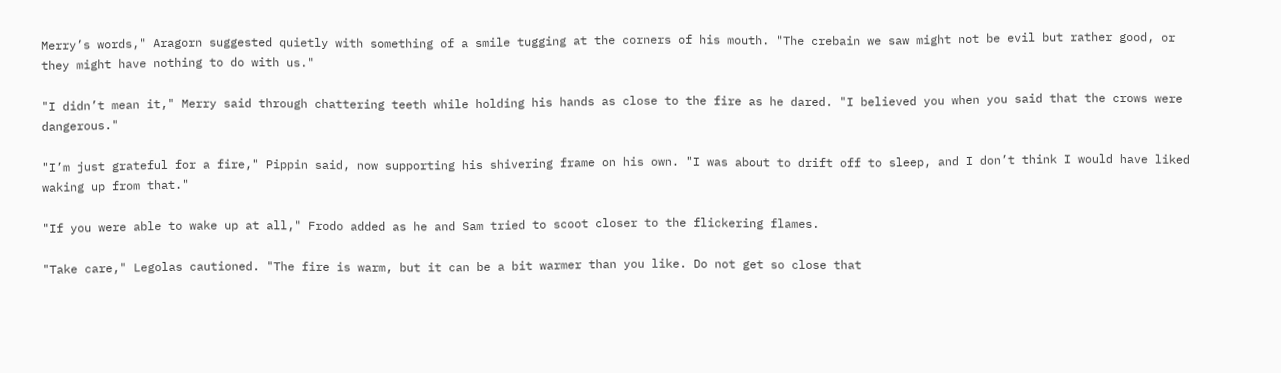Merry’s words," Aragorn suggested quietly with something of a smile tugging at the corners of his mouth. "The crebain we saw might not be evil but rather good, or they might have nothing to do with us."

"I didn’t mean it," Merry said through chattering teeth while holding his hands as close to the fire as he dared. "I believed you when you said that the crows were dangerous."

"I’m just grateful for a fire," Pippin said, now supporting his shivering frame on his own. "I was about to drift off to sleep, and I don’t think I would have liked waking up from that."

"If you were able to wake up at all," Frodo added as he and Sam tried to scoot closer to the flickering flames.

"Take care," Legolas cautioned. "The fire is warm, but it can be a bit warmer than you like. Do not get so close that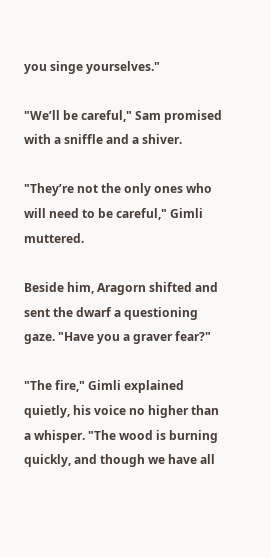you singe yourselves."

"We’ll be careful," Sam promised with a sniffle and a shiver.

"They’re not the only ones who will need to be careful," Gimli muttered.

Beside him, Aragorn shifted and sent the dwarf a questioning gaze. "Have you a graver fear?"

"The fire," Gimli explained quietly, his voice no higher than a whisper. "The wood is burning quickly, and though we have all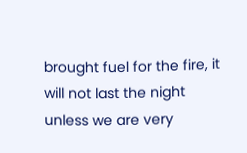brought fuel for the fire, it will not last the night unless we are very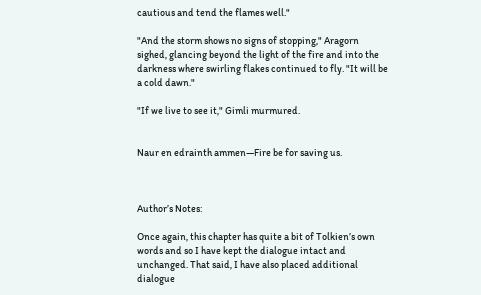cautious and tend the flames well."

"And the storm shows no signs of stopping," Aragorn sighed, glancing beyond the light of the fire and into the darkness where swirling flakes continued to fly. "It will be a cold dawn."

"If we live to see it," Gimli murmured.


Naur en edrainth ammen—Fire be for saving us.



Author’s Notes:

Once again, this chapter has quite a bit of Tolkien’s own words and so I have kept the dialogue intact and unchanged. That said, I have also placed additional dialogue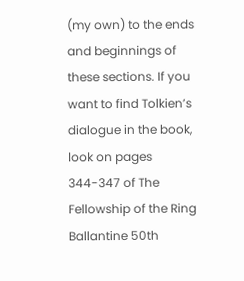(my own) to the ends and beginnings of these sections. If you want to find Tolkien’s dialogue in the book, look on pages 344-347 of The Fellowship of the Ring Ballantine 50th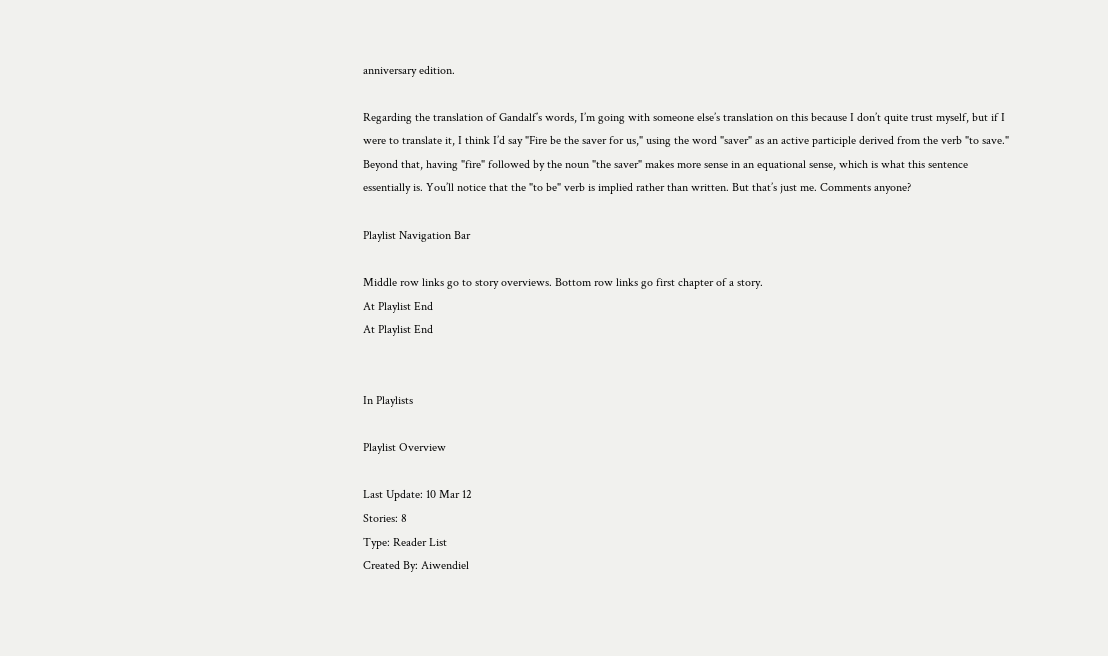anniversary edition.

Regarding the translation of Gandalf’s words, I’m going with someone else’s translation on this because I don’t quite trust myself, but if I were to translate it, I think I’d say "Fire be the saver for us," using the word "saver" as an active participle derived from the verb "to save." Beyond that, having "fire" followed by the noun "the saver" makes more sense in an equational sense, which is what this sentence essentially is. You’ll notice that the "to be" verb is implied rather than written. But that’s just me. Comments anyone?

Playlist Navigation Bar

Middle row links go to story overviews. Bottom row links go first chapter of a story.
At Playlist End
At Playlist End


In Playlists

Playlist Overview

Last Update: 10 Mar 12
Stories: 8
Type: Reader List
Created By: Aiwendiel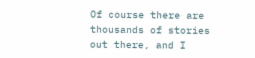Of course there are thousands of stories out there, and I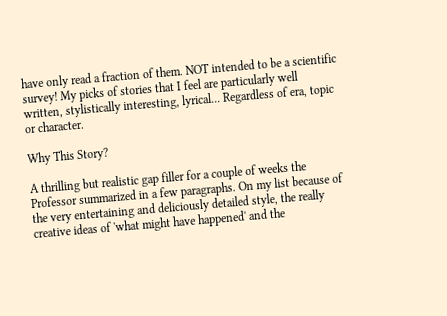have only read a fraction of them. NOT intended to be a scientific survey! My picks of stories that I feel are particularly well written, stylistically interesting, lyrical... Regardless of era, topic or character.

Why This Story?

A thrilling but realistic gap filler for a couple of weeks the Professor summarized in a few paragraphs. On my list because of the very entertaining and deliciously detailed style, the really creative ideas of 'what might have happened' and the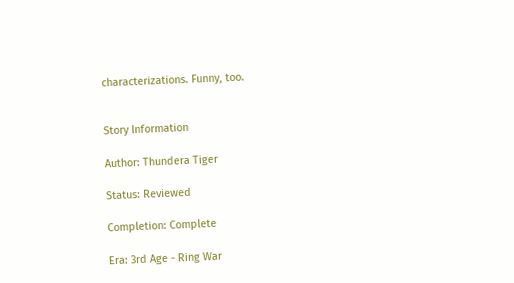characterizations. Funny, too.


Story Information

Author: Thundera Tiger

Status: Reviewed

Completion: Complete

Era: 3rd Age - Ring War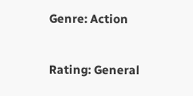Genre: Action

Rating: General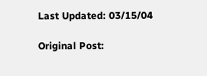Last Updated: 03/15/04

Original Post: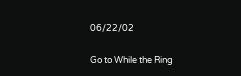06/22/02

Go to While the Ring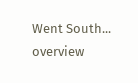Went South... overview